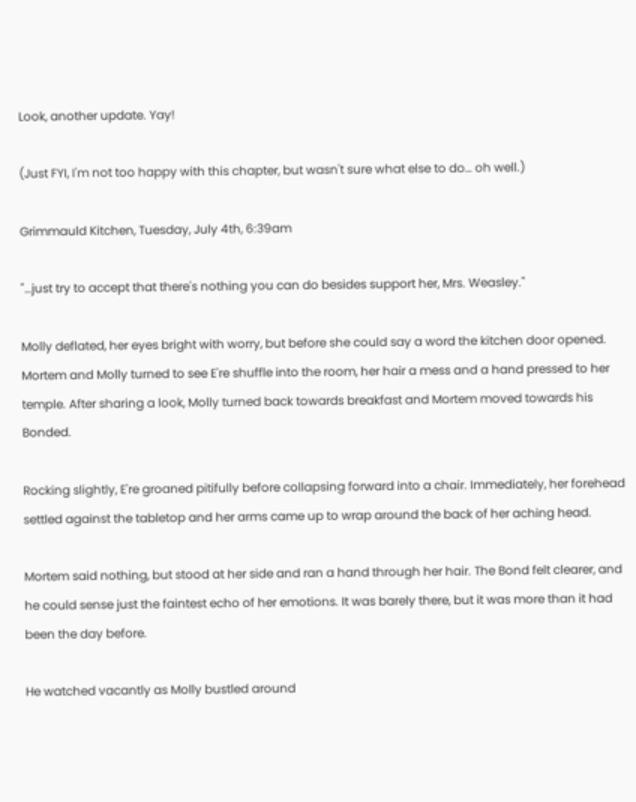Look, another update. Yay!

(Just FYI, I'm not too happy with this chapter, but wasn't sure what else to do… oh well.)

Grimmauld Kitchen, Tuesday, July 4th, 6:39am

"…just try to accept that there's nothing you can do besides support her, Mrs. Weasley."

Molly deflated, her eyes bright with worry, but before she could say a word the kitchen door opened. Mortem and Molly turned to see E're shuffle into the room, her hair a mess and a hand pressed to her temple. After sharing a look, Molly turned back towards breakfast and Mortem moved towards his Bonded.

Rocking slightly, E're groaned pitifully before collapsing forward into a chair. Immediately, her forehead settled against the tabletop and her arms came up to wrap around the back of her aching head.

Mortem said nothing, but stood at her side and ran a hand through her hair. The Bond felt clearer, and he could sense just the faintest echo of her emotions. It was barely there, but it was more than it had been the day before.

He watched vacantly as Molly bustled around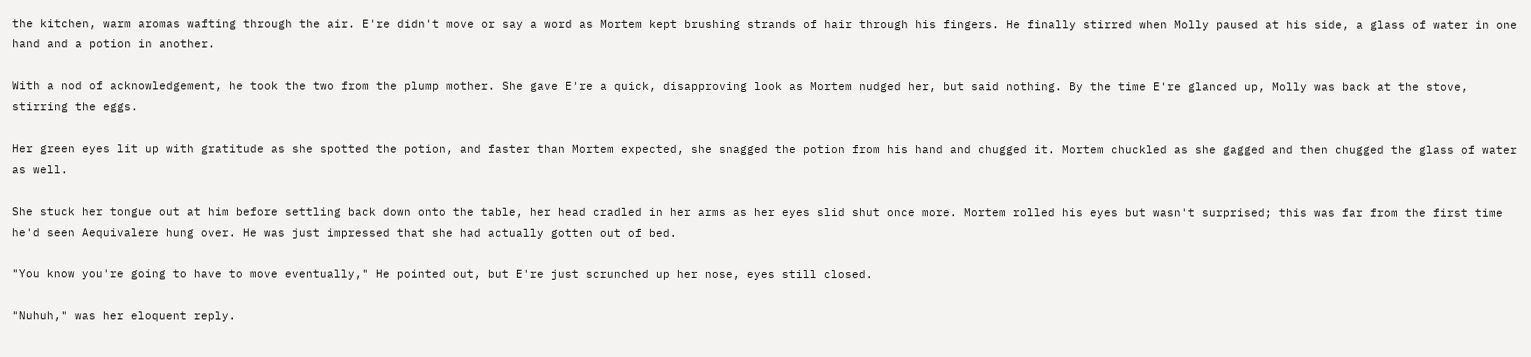the kitchen, warm aromas wafting through the air. E're didn't move or say a word as Mortem kept brushing strands of hair through his fingers. He finally stirred when Molly paused at his side, a glass of water in one hand and a potion in another.

With a nod of acknowledgement, he took the two from the plump mother. She gave E're a quick, disapproving look as Mortem nudged her, but said nothing. By the time E're glanced up, Molly was back at the stove, stirring the eggs.

Her green eyes lit up with gratitude as she spotted the potion, and faster than Mortem expected, she snagged the potion from his hand and chugged it. Mortem chuckled as she gagged and then chugged the glass of water as well.

She stuck her tongue out at him before settling back down onto the table, her head cradled in her arms as her eyes slid shut once more. Mortem rolled his eyes but wasn't surprised; this was far from the first time he'd seen Aequivalere hung over. He was just impressed that she had actually gotten out of bed.

"You know you're going to have to move eventually," He pointed out, but E're just scrunched up her nose, eyes still closed.

"Nuhuh," was her eloquent reply.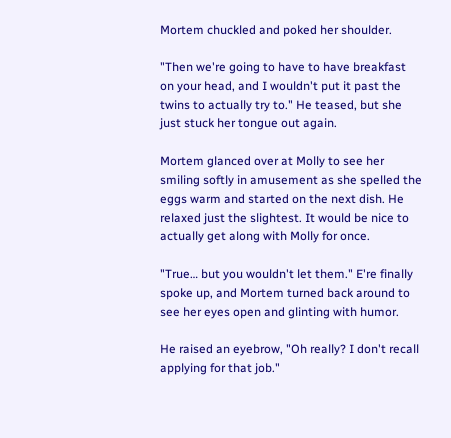Mortem chuckled and poked her shoulder.

"Then we're going to have to have breakfast on your head, and I wouldn't put it past the twins to actually try to." He teased, but she just stuck her tongue out again.

Mortem glanced over at Molly to see her smiling softly in amusement as she spelled the eggs warm and started on the next dish. He relaxed just the slightest. It would be nice to actually get along with Molly for once.

"True… but you wouldn't let them." E're finally spoke up, and Mortem turned back around to see her eyes open and glinting with humor.

He raised an eyebrow, "Oh really? I don't recall applying for that job."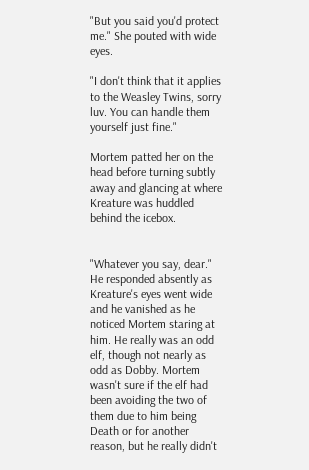"But you said you'd protect me." She pouted with wide eyes.

"I don't think that it applies to the Weasley Twins, sorry luv. You can handle them yourself just fine."

Mortem patted her on the head before turning subtly away and glancing at where Kreature was huddled behind the icebox.


"Whatever you say, dear." He responded absently as Kreature's eyes went wide and he vanished as he noticed Mortem staring at him. He really was an odd elf, though not nearly as odd as Dobby. Mortem wasn't sure if the elf had been avoiding the two of them due to him being Death or for another reason, but he really didn't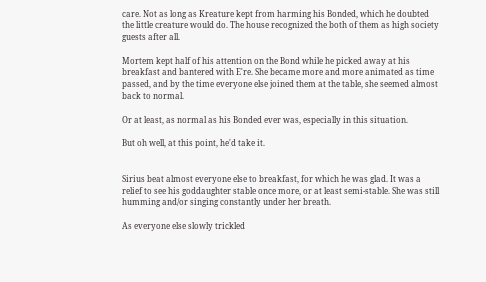care. Not as long as Kreature kept from harming his Bonded, which he doubted the little creature would do. The house recognized the both of them as high society guests after all.

Mortem kept half of his attention on the Bond while he picked away at his breakfast and bantered with E're. She became more and more animated as time passed, and by the time everyone else joined them at the table, she seemed almost back to normal.

Or at least, as normal as his Bonded ever was, especially in this situation.

But oh well, at this point, he'd take it.


Sirius beat almost everyone else to breakfast, for which he was glad. It was a relief to see his goddaughter stable once more, or at least semi-stable. She was still humming and/or singing constantly under her breath.

As everyone else slowly trickled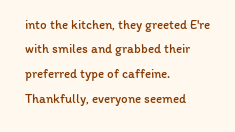into the kitchen, they greeted E're with smiles and grabbed their preferred type of caffeine. Thankfully, everyone seemed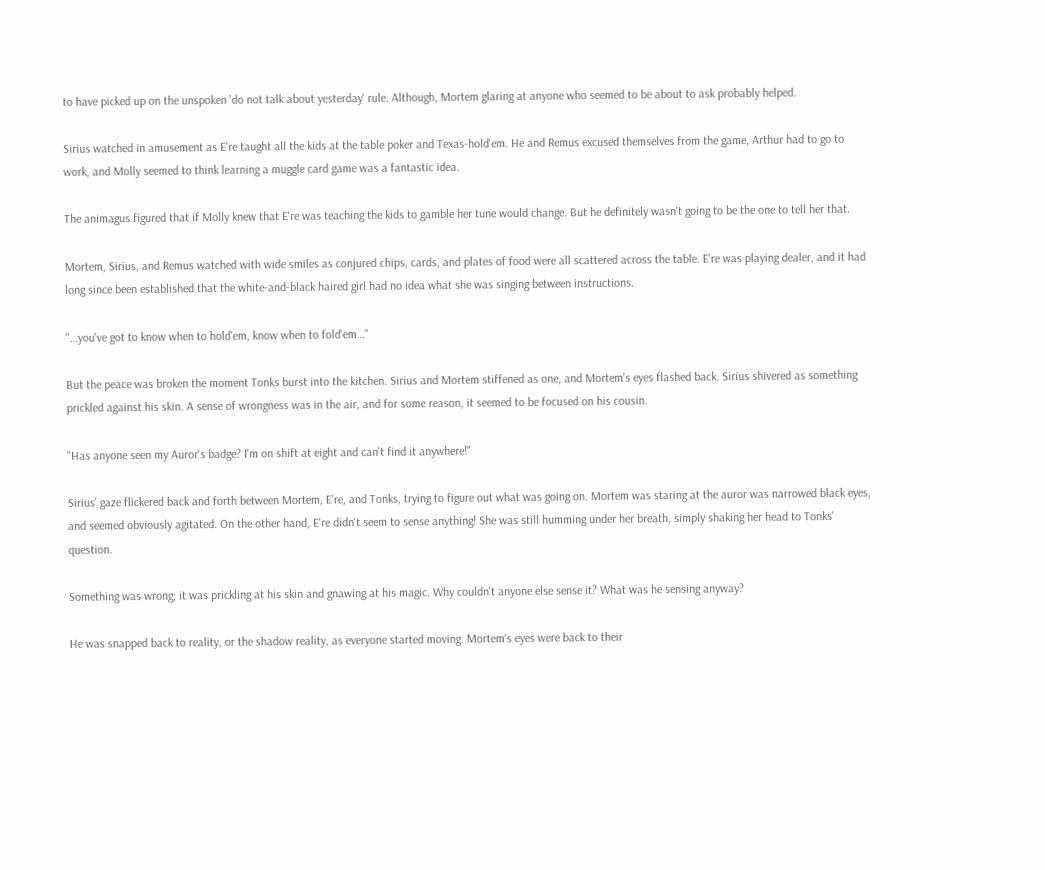to have picked up on the unspoken 'do not talk about yesterday' rule. Although, Mortem glaring at anyone who seemed to be about to ask probably helped.

Sirius watched in amusement as E're taught all the kids at the table poker and Texas-hold'em. He and Remus excused themselves from the game, Arthur had to go to work, and Molly seemed to think learning a muggle card game was a fantastic idea.

The animagus figured that if Molly knew that E're was teaching the kids to gamble her tune would change. But he definitely wasn't going to be the one to tell her that.

Mortem, Sirius, and Remus watched with wide smiles as conjured chips, cards, and plates of food were all scattered across the table. E're was playing dealer, and it had long since been established that the white-and-black haired girl had no idea what she was singing between instructions.

"…you've got to know when to hold'em, know when to fold'em…"

But the peace was broken the moment Tonks burst into the kitchen. Sirius and Mortem stiffened as one, and Mortem's eyes flashed back. Sirius shivered as something prickled against his skin. A sense of wrongness was in the air, and for some reason, it seemed to be focused on his cousin.

"Has anyone seen my Auror's badge? I'm on shift at eight and can't find it anywhere!"

Sirius' gaze flickered back and forth between Mortem, E're, and Tonks, trying to figure out what was going on. Mortem was staring at the auror was narrowed black eyes, and seemed obviously agitated. On the other hand, E're didn't seem to sense anything! She was still humming under her breath, simply shaking her head to Tonks' question.

Something was wrong; it was prickling at his skin and gnawing at his magic. Why couldn't anyone else sense it? What was he sensing anyway?

He was snapped back to reality, or the shadow reality, as everyone started moving. Mortem's eyes were back to their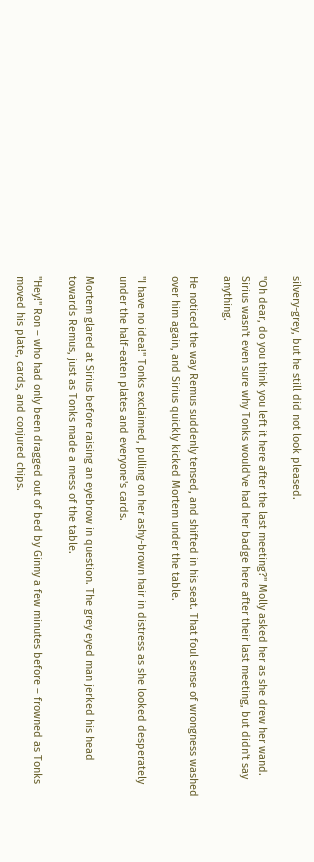silvery-grey, but he still did not look pleased.

"Oh dear, do you think you left it here after the last meeting?" Molly asked her as she drew her wand. Sirius wasn't even sure why Tonks would've had her badge here after their last meeting, but didn't say anything.

He noticed the way Remus suddenly tensed, and shifted in his seat. That foul sense of wrongness washed over him again, and Sirius quickly kicked Mortem under the table.

"I have no idea!" Tonks exclaimed, pulling on her ashy-brown hair in distress as she looked desperately under the half-eaten plates and everyone's cards.

Mortem glared at Sirius before raising an eyebrow in question. The grey eyed man jerked his head towards Remus, just as Tonks made a mess of the table.

"Hey!" Ron – who had only been dragged out of bed by Ginny a few minutes before – frowned as Tonks moved his plate, cards, and conjured chips.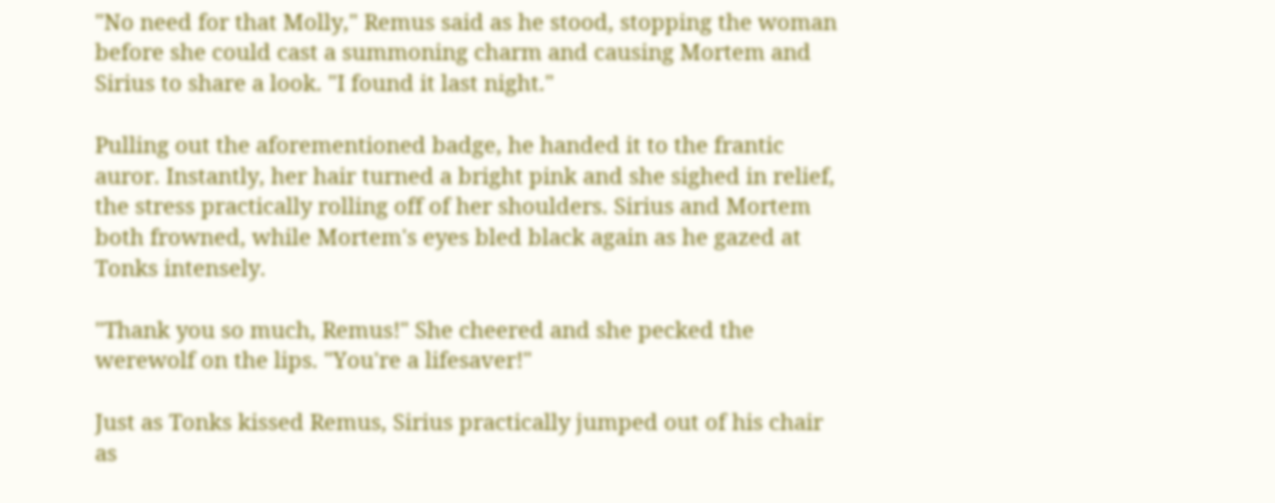"No need for that Molly," Remus said as he stood, stopping the woman before she could cast a summoning charm and causing Mortem and Sirius to share a look. "I found it last night."

Pulling out the aforementioned badge, he handed it to the frantic auror. Instantly, her hair turned a bright pink and she sighed in relief, the stress practically rolling off of her shoulders. Sirius and Mortem both frowned, while Mortem's eyes bled black again as he gazed at Tonks intensely.

"Thank you so much, Remus!" She cheered and she pecked the werewolf on the lips. "You're a lifesaver!"

Just as Tonks kissed Remus, Sirius practically jumped out of his chair as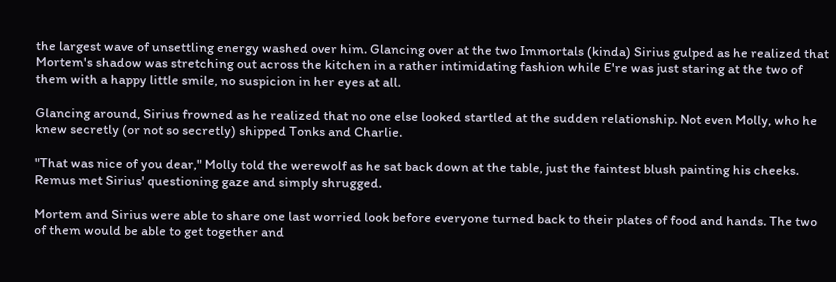the largest wave of unsettling energy washed over him. Glancing over at the two Immortals (kinda) Sirius gulped as he realized that Mortem's shadow was stretching out across the kitchen in a rather intimidating fashion while E're was just staring at the two of them with a happy little smile, no suspicion in her eyes at all.

Glancing around, Sirius frowned as he realized that no one else looked startled at the sudden relationship. Not even Molly, who he knew secretly (or not so secretly) shipped Tonks and Charlie.

"That was nice of you dear," Molly told the werewolf as he sat back down at the table, just the faintest blush painting his cheeks. Remus met Sirius' questioning gaze and simply shrugged.

Mortem and Sirius were able to share one last worried look before everyone turned back to their plates of food and hands. The two of them would be able to get together and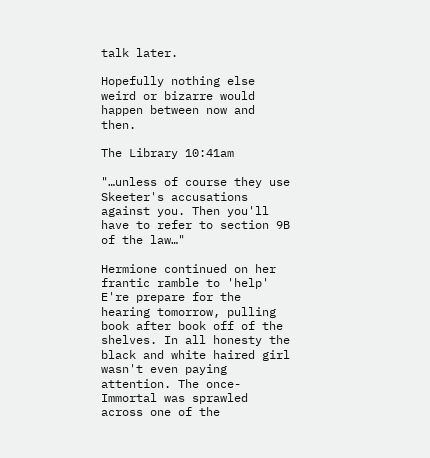talk later.

Hopefully nothing else weird or bizarre would happen between now and then.

The Library 10:41am

"…unless of course they use Skeeter's accusations against you. Then you'll have to refer to section 9B of the law…"

Hermione continued on her frantic ramble to 'help' E're prepare for the hearing tomorrow, pulling book after book off of the shelves. In all honesty the black and white haired girl wasn't even paying attention. The once-Immortal was sprawled across one of the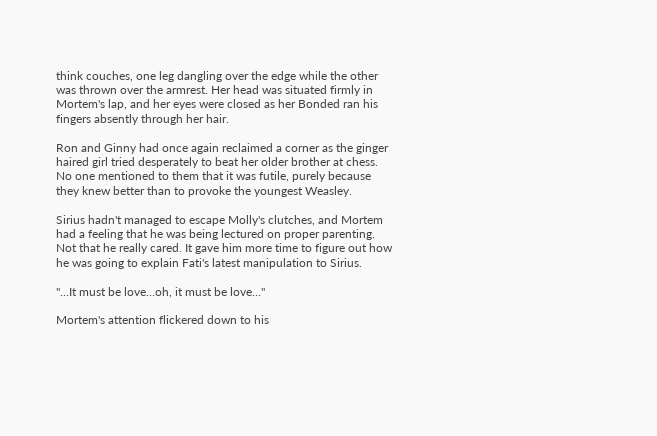think couches, one leg dangling over the edge while the other was thrown over the armrest. Her head was situated firmly in Mortem's lap, and her eyes were closed as her Bonded ran his fingers absently through her hair.

Ron and Ginny had once again reclaimed a corner as the ginger haired girl tried desperately to beat her older brother at chess. No one mentioned to them that it was futile, purely because they knew better than to provoke the youngest Weasley.

Sirius hadn't managed to escape Molly's clutches, and Mortem had a feeling that he was being lectured on proper parenting. Not that he really cared. It gave him more time to figure out how he was going to explain Fati's latest manipulation to Sirius.

"…It must be love…oh, it must be love…"

Mortem's attention flickered down to his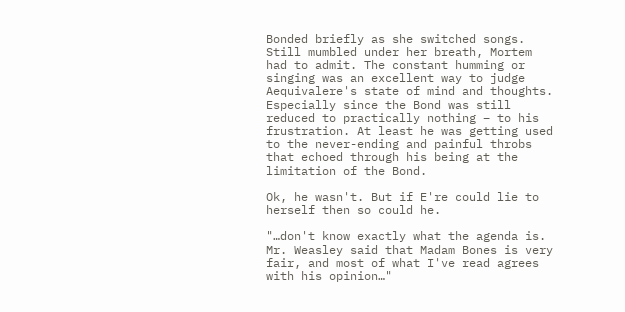Bonded briefly as she switched songs. Still mumbled under her breath, Mortem had to admit. The constant humming or singing was an excellent way to judge Aequivalere's state of mind and thoughts. Especially since the Bond was still reduced to practically nothing – to his frustration. At least he was getting used to the never-ending and painful throbs that echoed through his being at the limitation of the Bond.

Ok, he wasn't. But if E're could lie to herself then so could he.

"…don't know exactly what the agenda is. Mr. Weasley said that Madam Bones is very fair, and most of what I've read agrees with his opinion…"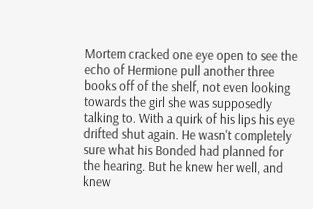Mortem cracked one eye open to see the echo of Hermione pull another three books off of the shelf, not even looking towards the girl she was supposedly talking to. With a quirk of his lips his eye drifted shut again. He wasn't completely sure what his Bonded had planned for the hearing. But he knew her well, and knew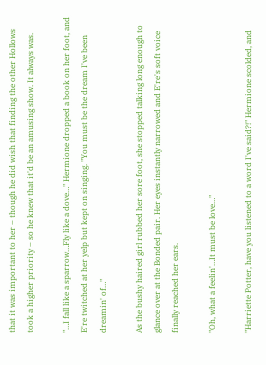that it was important to her – though he did wish that finding the other Hollows took a higher priority – so he knew that it'd be an amusing show. It always was.

"…I fall like a sparrow…Fly like a dove…" Hermione dropped a book on her foot, and E're twitched at her yelp but kept on singing. "You must be the dream I've been dreamin' of…"

As the bushy haired girl rubbed her sore foot, she stopped talking long enough to glance over at the Bonded pair. Her eyes instantly narrowed and E're's soft voice finally reached her ears.

"Oh, what a feelin'…It must be love…"

"Harriette Potter, have you listened to a word I've said?!" Hermione scolded, and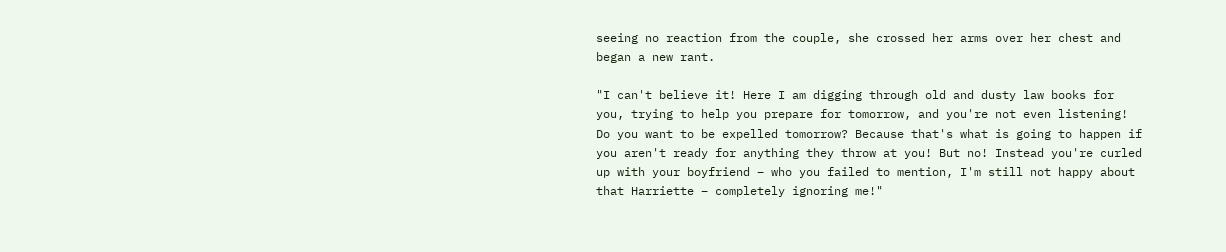seeing no reaction from the couple, she crossed her arms over her chest and began a new rant.

"I can't believe it! Here I am digging through old and dusty law books for you, trying to help you prepare for tomorrow, and you're not even listening! Do you want to be expelled tomorrow? Because that's what is going to happen if you aren't ready for anything they throw at you! But no! Instead you're curled up with your boyfriend – who you failed to mention, I'm still not happy about that Harriette – completely ignoring me!"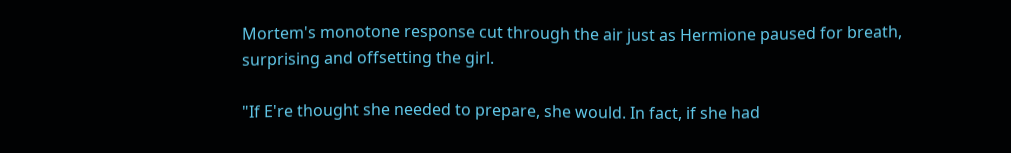Mortem's monotone response cut through the air just as Hermione paused for breath, surprising and offsetting the girl.

"If E're thought she needed to prepare, she would. In fact, if she had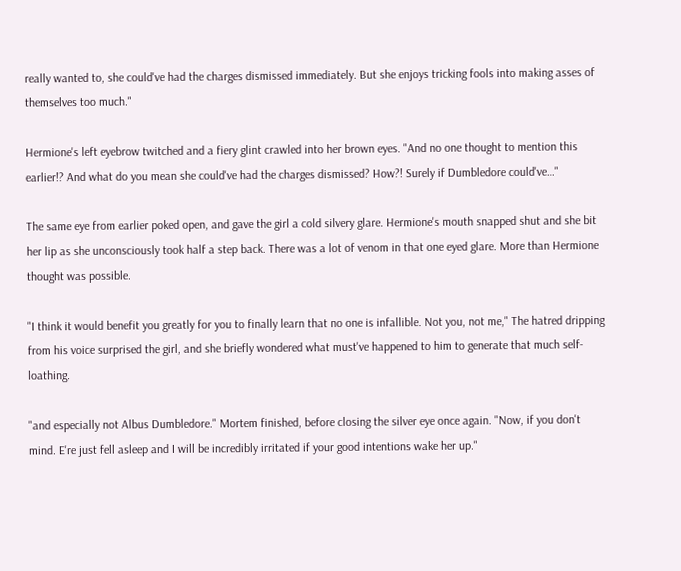really wanted to, she could've had the charges dismissed immediately. But she enjoys tricking fools into making asses of themselves too much."

Hermione's left eyebrow twitched and a fiery glint crawled into her brown eyes. "And no one thought to mention this earlier!? And what do you mean she could've had the charges dismissed? How?! Surely if Dumbledore could've…"

The same eye from earlier poked open, and gave the girl a cold silvery glare. Hermione's mouth snapped shut and she bit her lip as she unconsciously took half a step back. There was a lot of venom in that one eyed glare. More than Hermione thought was possible.

"I think it would benefit you greatly for you to finally learn that no one is infallible. Not you, not me," The hatred dripping from his voice surprised the girl, and she briefly wondered what must've happened to him to generate that much self-loathing.

"and especially not Albus Dumbledore." Mortem finished, before closing the silver eye once again. "Now, if you don't mind. E're just fell asleep and I will be incredibly irritated if your good intentions wake her up."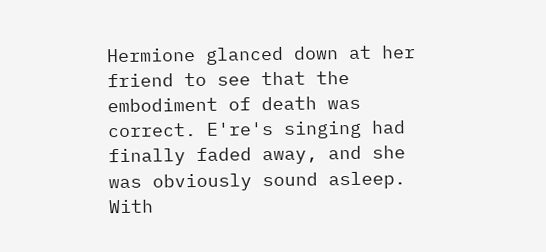Hermione glanced down at her friend to see that the embodiment of death was correct. E're's singing had finally faded away, and she was obviously sound asleep. With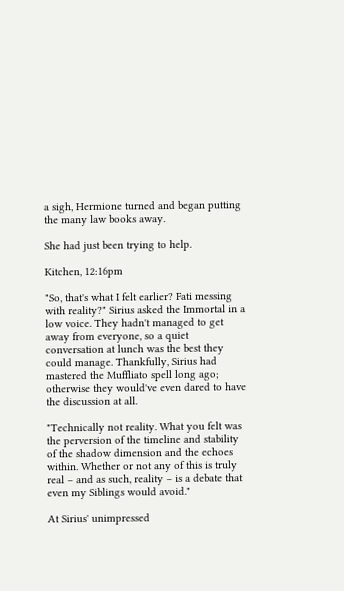a sigh, Hermione turned and began putting the many law books away.

She had just been trying to help.

Kitchen, 12:16pm

"So, that's what I felt earlier? Fati messing with reality?" Sirius asked the Immortal in a low voice. They hadn't managed to get away from everyone, so a quiet conversation at lunch was the best they could manage. Thankfully, Sirius had mastered the Muffliato spell long ago; otherwise they would've even dared to have the discussion at all.

"Technically not reality. What you felt was the perversion of the timeline and stability of the shadow dimension and the echoes within. Whether or not any of this is truly real – and as such, reality – is a debate that even my Siblings would avoid."

At Sirius' unimpressed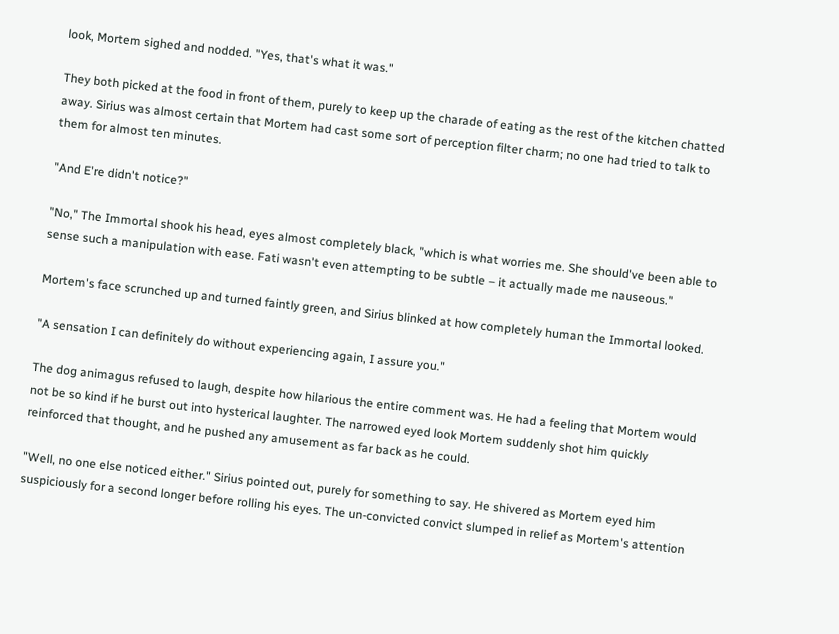look, Mortem sighed and nodded. "Yes, that's what it was."

They both picked at the food in front of them, purely to keep up the charade of eating as the rest of the kitchen chatted away. Sirius was almost certain that Mortem had cast some sort of perception filter charm; no one had tried to talk to them for almost ten minutes.

"And E're didn't notice?"

"No," The Immortal shook his head, eyes almost completely black, "which is what worries me. She should've been able to sense such a manipulation with ease. Fati wasn't even attempting to be subtle – it actually made me nauseous."

Mortem's face scrunched up and turned faintly green, and Sirius blinked at how completely human the Immortal looked.

"A sensation I can definitely do without experiencing again, I assure you."

The dog animagus refused to laugh, despite how hilarious the entire comment was. He had a feeling that Mortem would not be so kind if he burst out into hysterical laughter. The narrowed eyed look Mortem suddenly shot him quickly reinforced that thought, and he pushed any amusement as far back as he could.

"Well, no one else noticed either." Sirius pointed out, purely for something to say. He shivered as Mortem eyed him suspiciously for a second longer before rolling his eyes. The un-convicted convict slumped in relief as Mortem's attention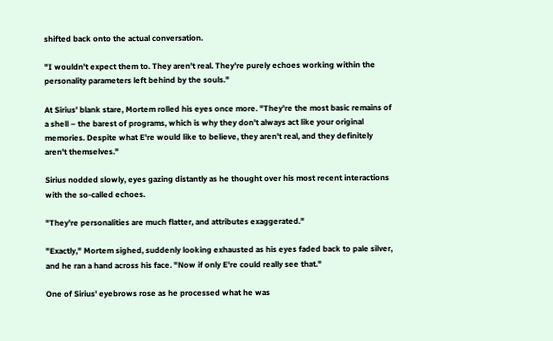shifted back onto the actual conversation.

"I wouldn't expect them to. They aren't real. They're purely echoes working within the personality parameters left behind by the souls."

At Sirius' blank stare, Mortem rolled his eyes once more. "They're the most basic remains of a shell – the barest of programs, which is why they don't always act like your original memories. Despite what E're would like to believe, they aren't real, and they definitely aren't themselves."

Sirius nodded slowly, eyes gazing distantly as he thought over his most recent interactions with the so-called echoes.

"They're personalities are much flatter, and attributes exaggerated."

"Exactly," Mortem sighed, suddenly looking exhausted as his eyes faded back to pale silver, and he ran a hand across his face. "Now if only E're could really see that."

One of Sirius' eyebrows rose as he processed what he was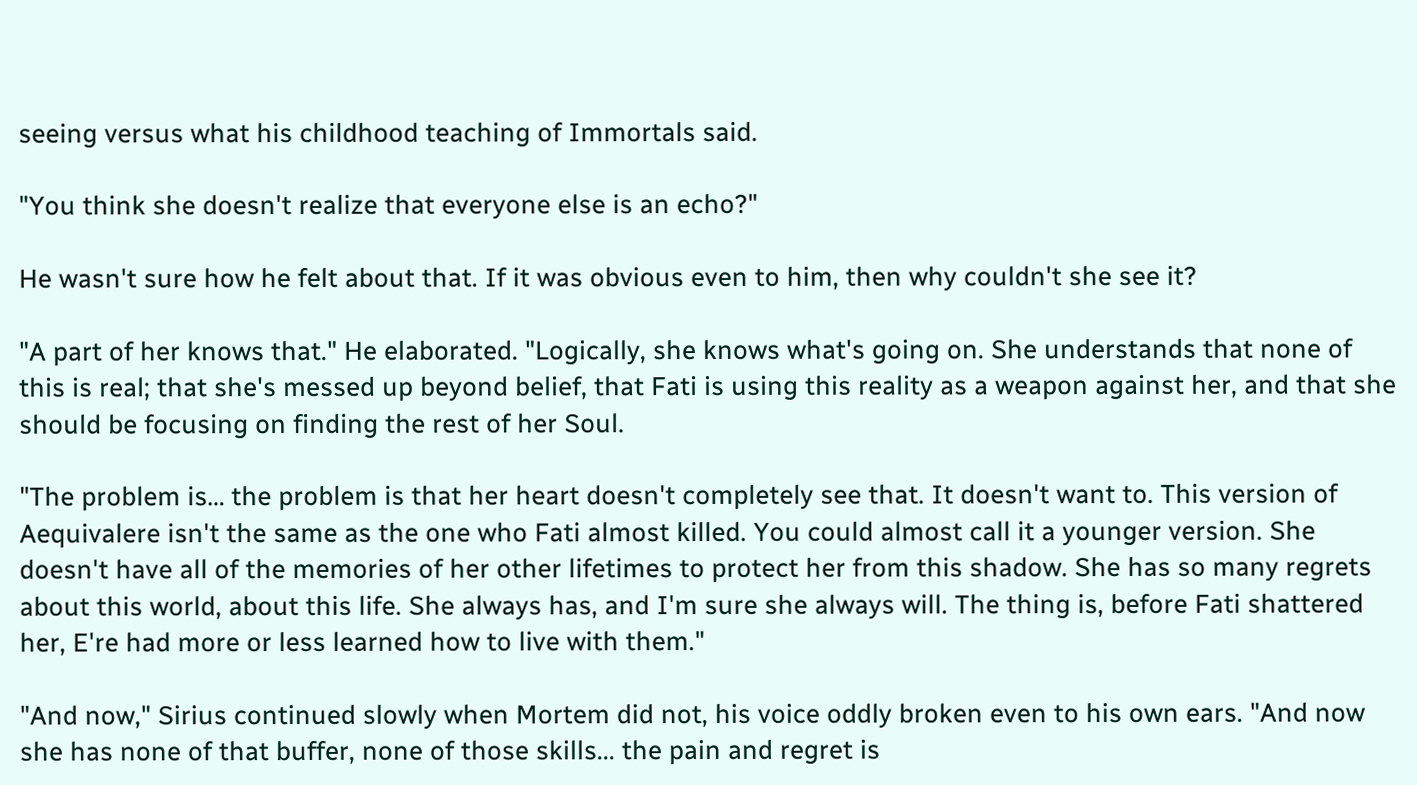seeing versus what his childhood teaching of Immortals said.

"You think she doesn't realize that everyone else is an echo?"

He wasn't sure how he felt about that. If it was obvious even to him, then why couldn't she see it?

"A part of her knows that." He elaborated. "Logically, she knows what's going on. She understands that none of this is real; that she's messed up beyond belief, that Fati is using this reality as a weapon against her, and that she should be focusing on finding the rest of her Soul.

"The problem is… the problem is that her heart doesn't completely see that. It doesn't want to. This version of Aequivalere isn't the same as the one who Fati almost killed. You could almost call it a younger version. She doesn't have all of the memories of her other lifetimes to protect her from this shadow. She has so many regrets about this world, about this life. She always has, and I'm sure she always will. The thing is, before Fati shattered her, E're had more or less learned how to live with them."

"And now," Sirius continued slowly when Mortem did not, his voice oddly broken even to his own ears. "And now she has none of that buffer, none of those skills... the pain and regret is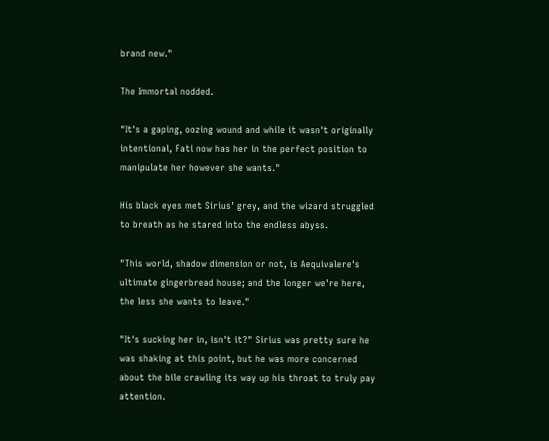brand new."

The Immortal nodded.

"It's a gaping, oozing wound and while it wasn't originally intentional, Fati now has her in the perfect position to manipulate her however she wants."

His black eyes met Sirius' grey, and the wizard struggled to breath as he stared into the endless abyss.

"This world, shadow dimension or not, is Aequivalere's ultimate gingerbread house; and the longer we're here, the less she wants to leave."

"It's sucking her in, isn't it?" Sirius was pretty sure he was shaking at this point, but he was more concerned about the bile crawling its way up his throat to truly pay attention.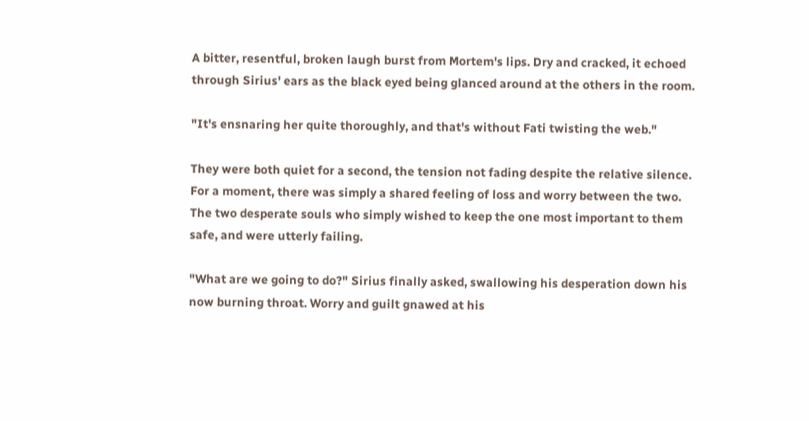A bitter, resentful, broken laugh burst from Mortem's lips. Dry and cracked, it echoed through Sirius' ears as the black eyed being glanced around at the others in the room.

"It's ensnaring her quite thoroughly, and that's without Fati twisting the web."

They were both quiet for a second, the tension not fading despite the relative silence. For a moment, there was simply a shared feeling of loss and worry between the two. The two desperate souls who simply wished to keep the one most important to them safe, and were utterly failing.

"What are we going to do?" Sirius finally asked, swallowing his desperation down his now burning throat. Worry and guilt gnawed at his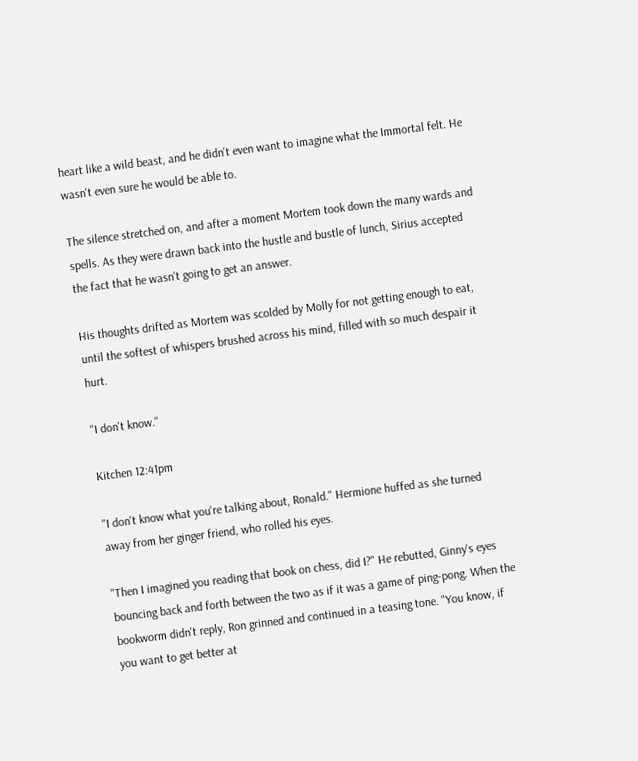heart like a wild beast, and he didn't even want to imagine what the Immortal felt. He wasn't even sure he would be able to.

The silence stretched on, and after a moment Mortem took down the many wards and spells. As they were drawn back into the hustle and bustle of lunch, Sirius accepted the fact that he wasn't going to get an answer.

His thoughts drifted as Mortem was scolded by Molly for not getting enough to eat, until the softest of whispers brushed across his mind, filled with so much despair it hurt.

"I don't know."

Kitchen 12:41pm

"I don't know what you're talking about, Ronald." Hermione huffed as she turned away from her ginger friend, who rolled his eyes.

"Then I imagined you reading that book on chess, did I?" He rebutted, Ginny's eyes bouncing back and forth between the two as if it was a game of ping-pong. When the bookworm didn't reply, Ron grinned and continued in a teasing tone. "You know, if you want to get better at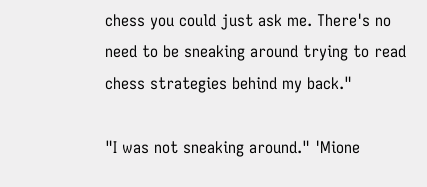chess you could just ask me. There's no need to be sneaking around trying to read chess strategies behind my back."

"I was not sneaking around." 'Mione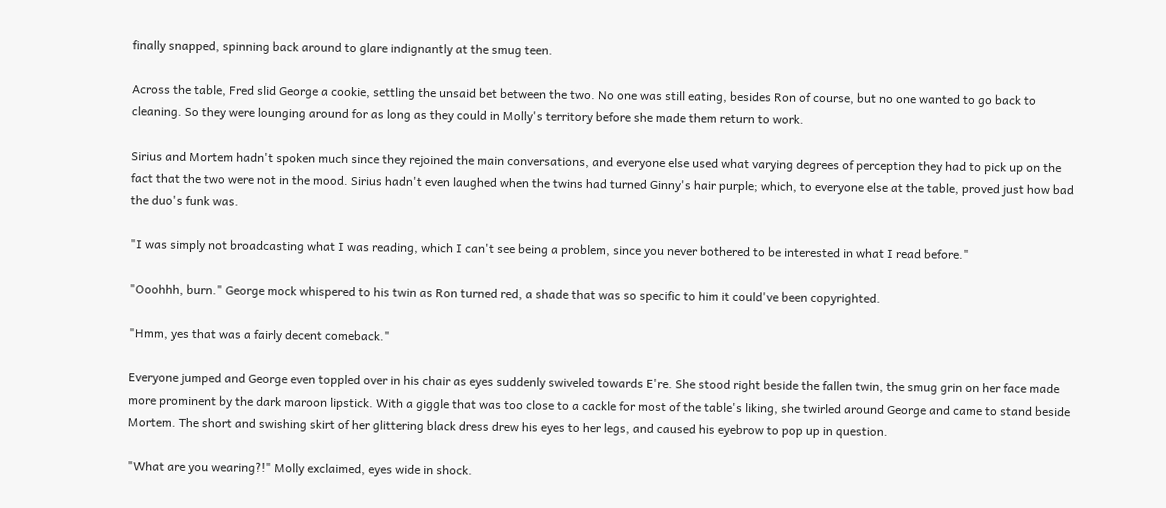finally snapped, spinning back around to glare indignantly at the smug teen.

Across the table, Fred slid George a cookie, settling the unsaid bet between the two. No one was still eating, besides Ron of course, but no one wanted to go back to cleaning. So they were lounging around for as long as they could in Molly's territory before she made them return to work.

Sirius and Mortem hadn't spoken much since they rejoined the main conversations, and everyone else used what varying degrees of perception they had to pick up on the fact that the two were not in the mood. Sirius hadn't even laughed when the twins had turned Ginny's hair purple; which, to everyone else at the table, proved just how bad the duo's funk was.

"I was simply not broadcasting what I was reading, which I can't see being a problem, since you never bothered to be interested in what I read before."

"Ooohhh, burn." George mock whispered to his twin as Ron turned red, a shade that was so specific to him it could've been copyrighted.

"Hmm, yes that was a fairly decent comeback."

Everyone jumped and George even toppled over in his chair as eyes suddenly swiveled towards E're. She stood right beside the fallen twin, the smug grin on her face made more prominent by the dark maroon lipstick. With a giggle that was too close to a cackle for most of the table's liking, she twirled around George and came to stand beside Mortem. The short and swishing skirt of her glittering black dress drew his eyes to her legs, and caused his eyebrow to pop up in question.

"What are you wearing?!" Molly exclaimed, eyes wide in shock.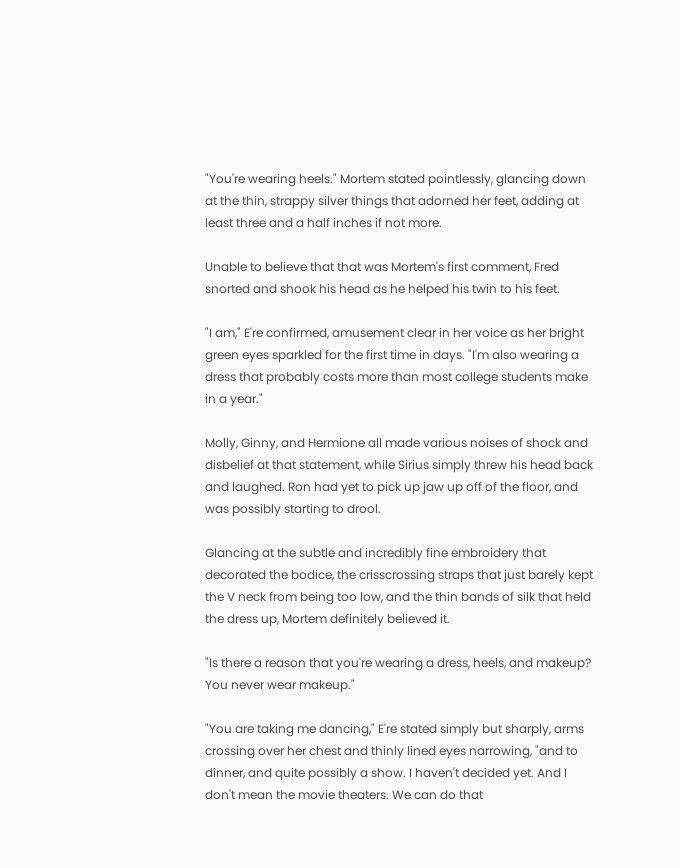"You're wearing heels." Mortem stated pointlessly, glancing down at the thin, strappy silver things that adorned her feet, adding at least three and a half inches if not more.

Unable to believe that that was Mortem's first comment, Fred snorted and shook his head as he helped his twin to his feet.

"I am," E're confirmed, amusement clear in her voice as her bright green eyes sparkled for the first time in days. "I'm also wearing a dress that probably costs more than most college students make in a year."

Molly, Ginny, and Hermione all made various noises of shock and disbelief at that statement, while Sirius simply threw his head back and laughed. Ron had yet to pick up jaw up off of the floor, and was possibly starting to drool.

Glancing at the subtle and incredibly fine embroidery that decorated the bodice, the crisscrossing straps that just barely kept the V neck from being too low, and the thin bands of silk that held the dress up, Mortem definitely believed it.

"Is there a reason that you're wearing a dress, heels, and makeup? You never wear makeup."

"You are taking me dancing," E're stated simply but sharply, arms crossing over her chest and thinly lined eyes narrowing, "and to dinner, and quite possibly a show. I haven't decided yet. And I don't mean the movie theaters. We can do that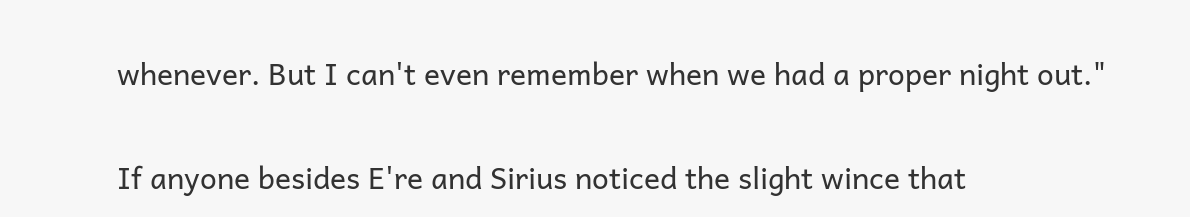whenever. But I can't even remember when we had a proper night out."

If anyone besides E're and Sirius noticed the slight wince that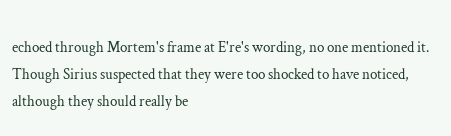echoed through Mortem's frame at E're's wording, no one mentioned it. Though Sirius suspected that they were too shocked to have noticed, although they should really be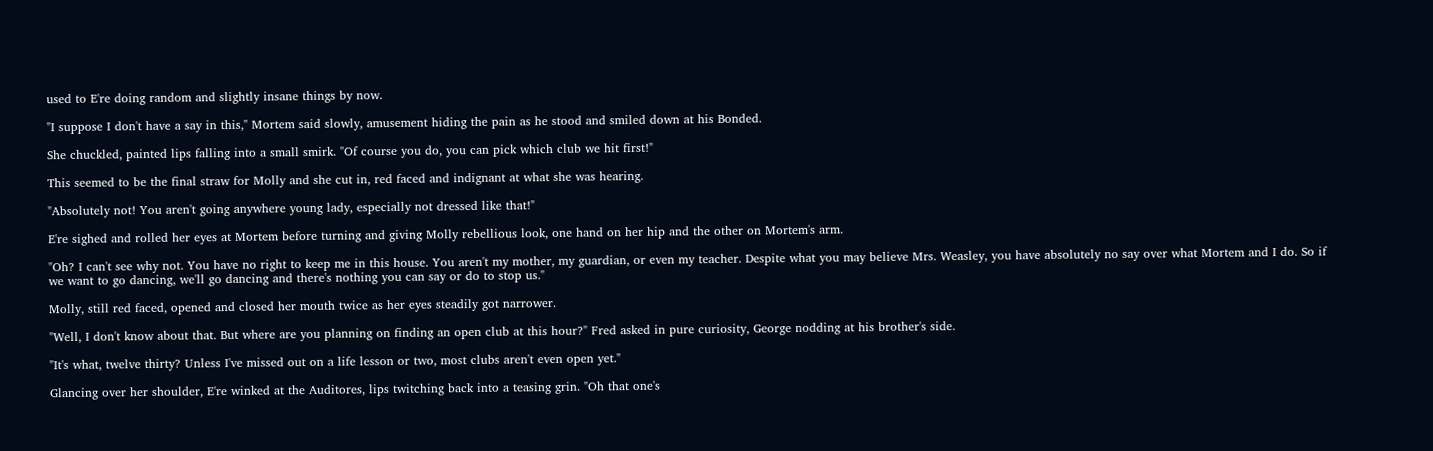used to E're doing random and slightly insane things by now.

"I suppose I don't have a say in this," Mortem said slowly, amusement hiding the pain as he stood and smiled down at his Bonded.

She chuckled, painted lips falling into a small smirk. "Of course you do, you can pick which club we hit first!"

This seemed to be the final straw for Molly and she cut in, red faced and indignant at what she was hearing.

"Absolutely not! You aren't going anywhere young lady, especially not dressed like that!"

E're sighed and rolled her eyes at Mortem before turning and giving Molly rebellious look, one hand on her hip and the other on Mortem's arm.

"Oh? I can't see why not. You have no right to keep me in this house. You aren't my mother, my guardian, or even my teacher. Despite what you may believe Mrs. Weasley, you have absolutely no say over what Mortem and I do. So if we want to go dancing, we'll go dancing and there's nothing you can say or do to stop us."

Molly, still red faced, opened and closed her mouth twice as her eyes steadily got narrower.

"Well, I don't know about that. But where are you planning on finding an open club at this hour?" Fred asked in pure curiosity, George nodding at his brother's side.

"It's what, twelve thirty? Unless I've missed out on a life lesson or two, most clubs aren't even open yet."

Glancing over her shoulder, E're winked at the Auditores, lips twitching back into a teasing grin. "Oh that one's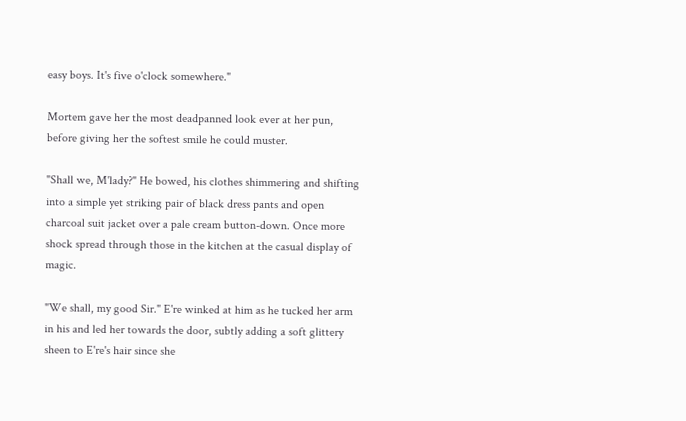easy boys. It's five o'clock somewhere."

Mortem gave her the most deadpanned look ever at her pun, before giving her the softest smile he could muster.

"Shall we, M'lady?" He bowed, his clothes shimmering and shifting into a simple yet striking pair of black dress pants and open charcoal suit jacket over a pale cream button-down. Once more shock spread through those in the kitchen at the casual display of magic.

"We shall, my good Sir." E're winked at him as he tucked her arm in his and led her towards the door, subtly adding a soft glittery sheen to E're's hair since she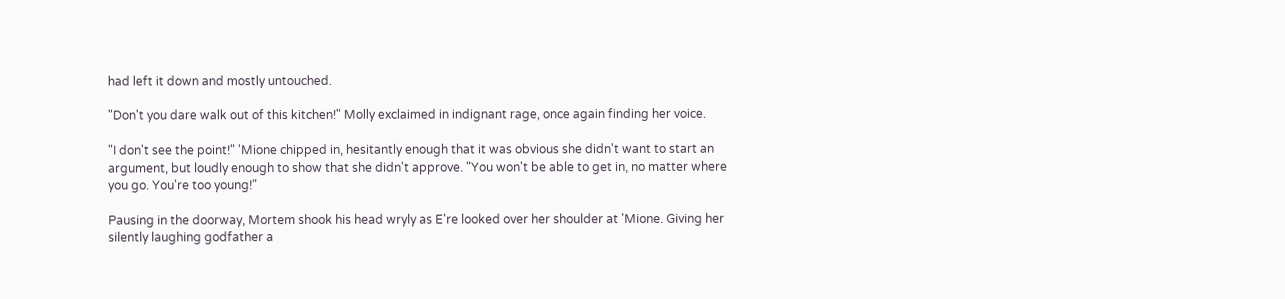had left it down and mostly untouched.

"Don't you dare walk out of this kitchen!" Molly exclaimed in indignant rage, once again finding her voice.

"I don't see the point!" 'Mione chipped in, hesitantly enough that it was obvious she didn't want to start an argument, but loudly enough to show that she didn't approve. "You won't be able to get in, no matter where you go. You're too young!"

Pausing in the doorway, Mortem shook his head wryly as E're looked over her shoulder at 'Mione. Giving her silently laughing godfather a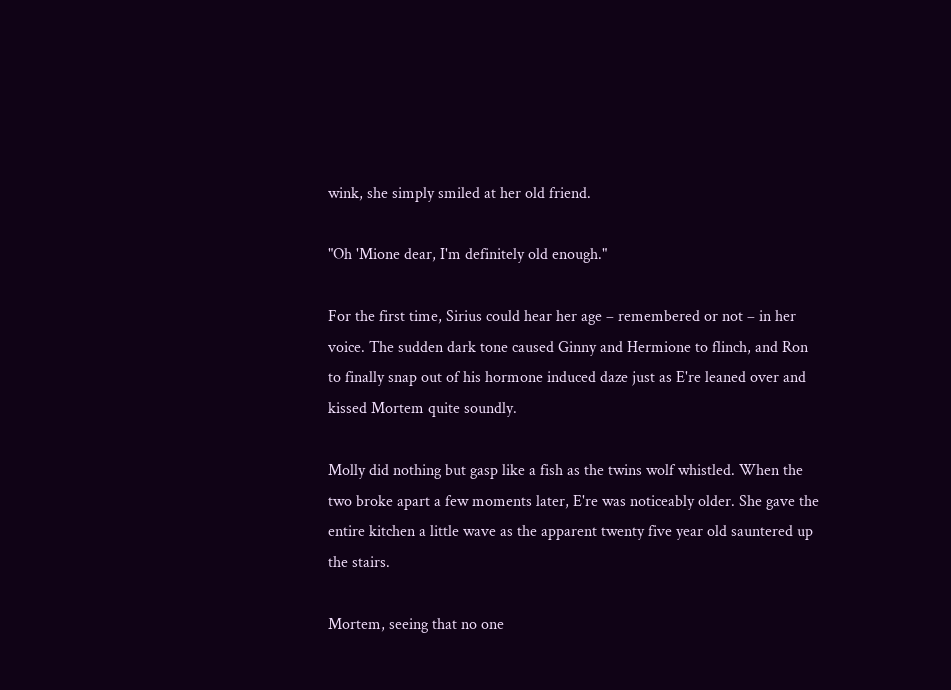wink, she simply smiled at her old friend.

"Oh 'Mione dear, I'm definitely old enough."

For the first time, Sirius could hear her age – remembered or not – in her voice. The sudden dark tone caused Ginny and Hermione to flinch, and Ron to finally snap out of his hormone induced daze just as E're leaned over and kissed Mortem quite soundly.

Molly did nothing but gasp like a fish as the twins wolf whistled. When the two broke apart a few moments later, E're was noticeably older. She gave the entire kitchen a little wave as the apparent twenty five year old sauntered up the stairs.

Mortem, seeing that no one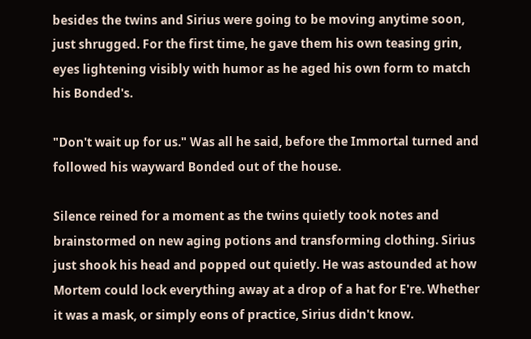besides the twins and Sirius were going to be moving anytime soon, just shrugged. For the first time, he gave them his own teasing grin, eyes lightening visibly with humor as he aged his own form to match his Bonded's.

"Don't wait up for us." Was all he said, before the Immortal turned and followed his wayward Bonded out of the house.

Silence reined for a moment as the twins quietly took notes and brainstormed on new aging potions and transforming clothing. Sirius just shook his head and popped out quietly. He was astounded at how Mortem could lock everything away at a drop of a hat for E're. Whether it was a mask, or simply eons of practice, Sirius didn't know.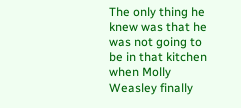The only thing he knew was that he was not going to be in that kitchen when Molly Weasley finally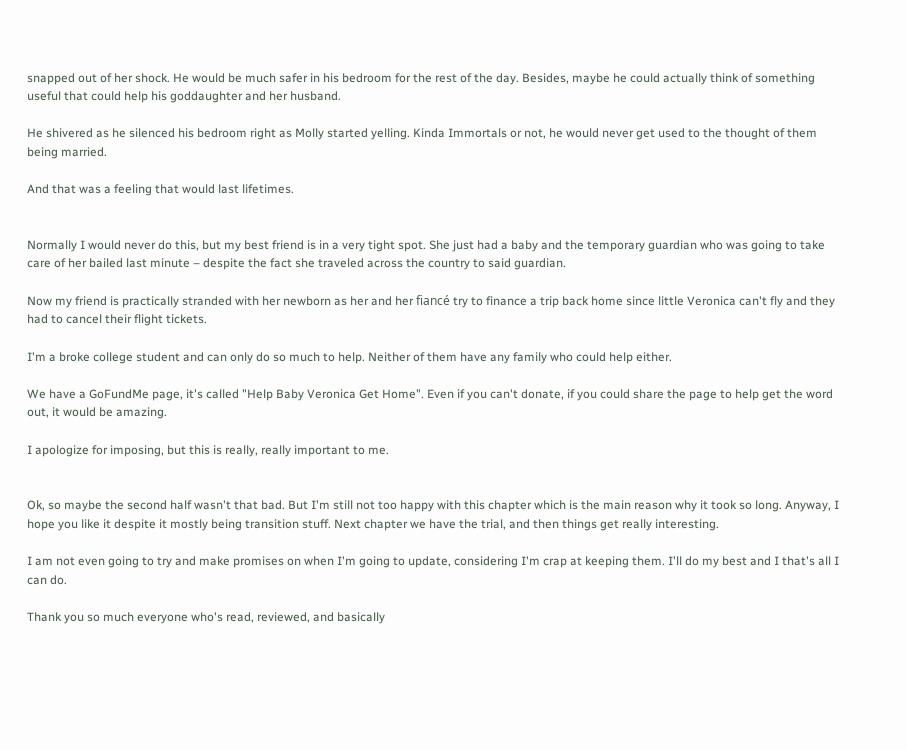snapped out of her shock. He would be much safer in his bedroom for the rest of the day. Besides, maybe he could actually think of something useful that could help his goddaughter and her husband.

He shivered as he silenced his bedroom right as Molly started yelling. Kinda Immortals or not, he would never get used to the thought of them being married.

And that was a feeling that would last lifetimes.


Normally I would never do this, but my best friend is in a very tight spot. She just had a baby and the temporary guardian who was going to take care of her bailed last minute – despite the fact she traveled across the country to said guardian.

Now my friend is practically stranded with her newborn as her and her fiancé try to finance a trip back home since little Veronica can't fly and they had to cancel their flight tickets.

I'm a broke college student and can only do so much to help. Neither of them have any family who could help either.

We have a GoFundMe page, it's called "Help Baby Veronica Get Home". Even if you can't donate, if you could share the page to help get the word out, it would be amazing.

I apologize for imposing, but this is really, really important to me.


Ok, so maybe the second half wasn't that bad. But I'm still not too happy with this chapter which is the main reason why it took so long. Anyway, I hope you like it despite it mostly being transition stuff. Next chapter we have the trial, and then things get really interesting.

I am not even going to try and make promises on when I'm going to update, considering I'm crap at keeping them. I'll do my best and I that's all I can do.

Thank you so much everyone who's read, reviewed, and basically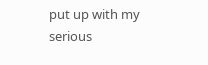put up with my serious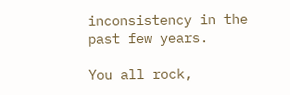inconsistency in the past few years.

You all rock,